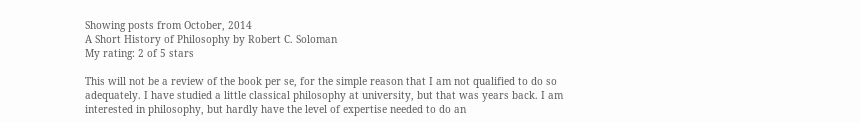Showing posts from October, 2014
A Short History of Philosophy by Robert C. Soloman
My rating: 2 of 5 stars

This will not be a review of the book per se, for the simple reason that I am not qualified to do so adequately. I have studied a little classical philosophy at university, but that was years back. I am interested in philosophy, but hardly have the level of expertise needed to do an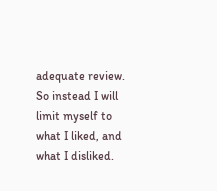adequate review. So instead I will limit myself to what I liked, and what I disliked.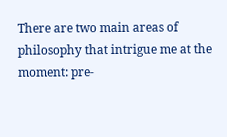There are two main areas of philosophy that intrigue me at the moment: pre-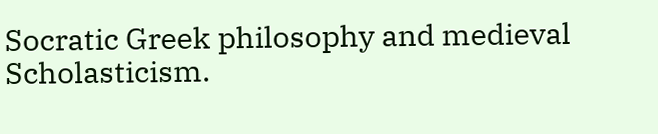Socratic Greek philosophy and medieval Scholasticism.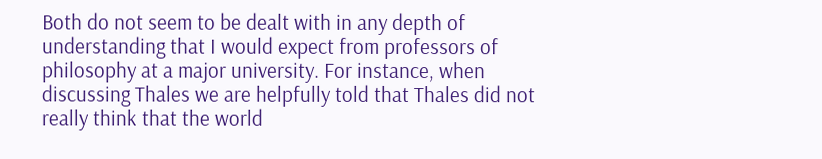Both do not seem to be dealt with in any depth of understanding that I would expect from professors of philosophy at a major university. For instance, when discussing Thales we are helpfully told that Thales did not really think that the world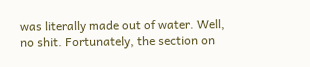was literally made out of water. Well, no shit. Fortunately, the section on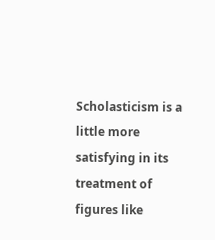Scholasticism is a little more satisfying in its treatment of figures like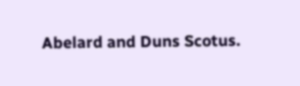Abelard and Duns Scotus.